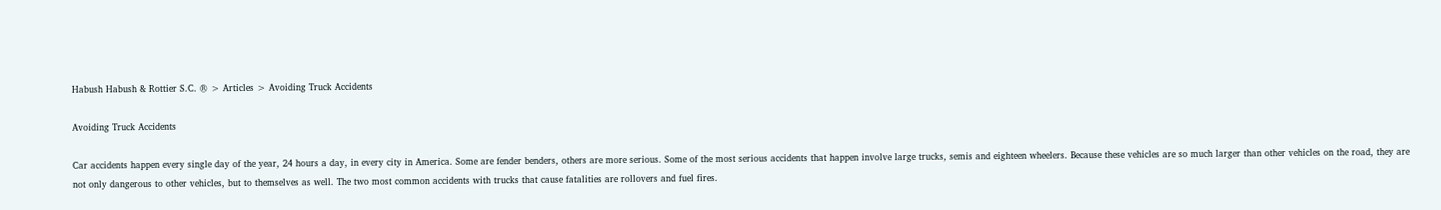Habush Habush & Rottier S.C. ® > Articles > Avoiding Truck Accidents

Avoiding Truck Accidents

Car accidents happen every single day of the year, 24 hours a day, in every city in America. Some are fender benders, others are more serious. Some of the most serious accidents that happen involve large trucks, semis and eighteen wheelers. Because these vehicles are so much larger than other vehicles on the road, they are not only dangerous to other vehicles, but to themselves as well. The two most common accidents with trucks that cause fatalities are rollovers and fuel fires.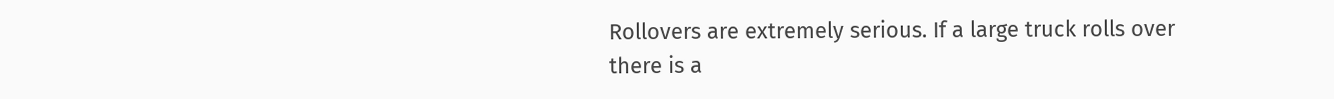Rollovers are extremely serious. If a large truck rolls over there is a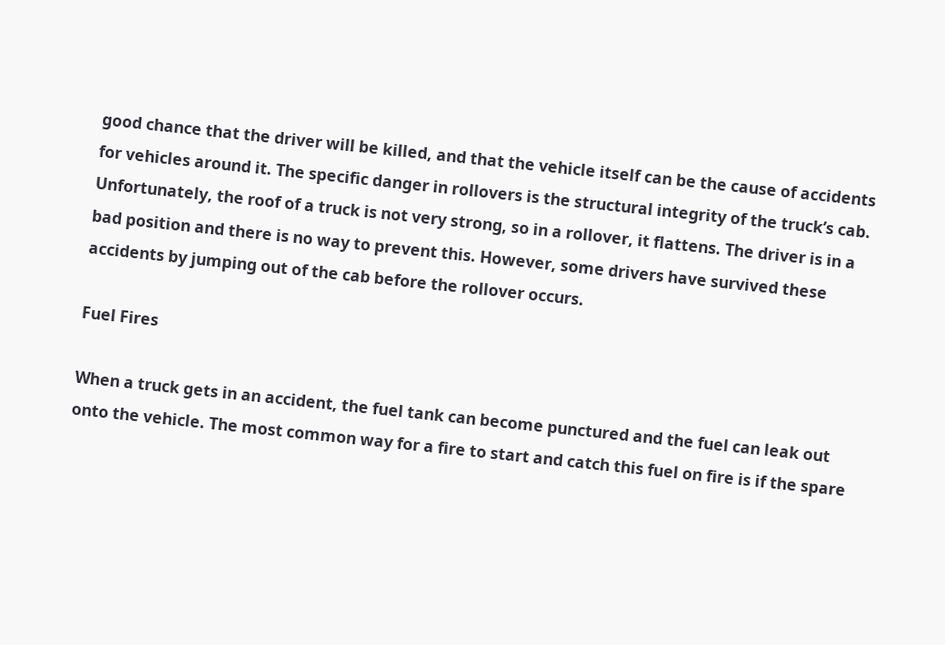good chance that the driver will be killed, and that the vehicle itself can be the cause of accidents for vehicles around it. The specific danger in rollovers is the structural integrity of the truck’s cab. Unfortunately, the roof of a truck is not very strong, so in a rollover, it flattens. The driver is in a bad position and there is no way to prevent this. However, some drivers have survived these accidents by jumping out of the cab before the rollover occurs.

Fuel Fires

When a truck gets in an accident, the fuel tank can become punctured and the fuel can leak out onto the vehicle. The most common way for a fire to start and catch this fuel on fire is if the spare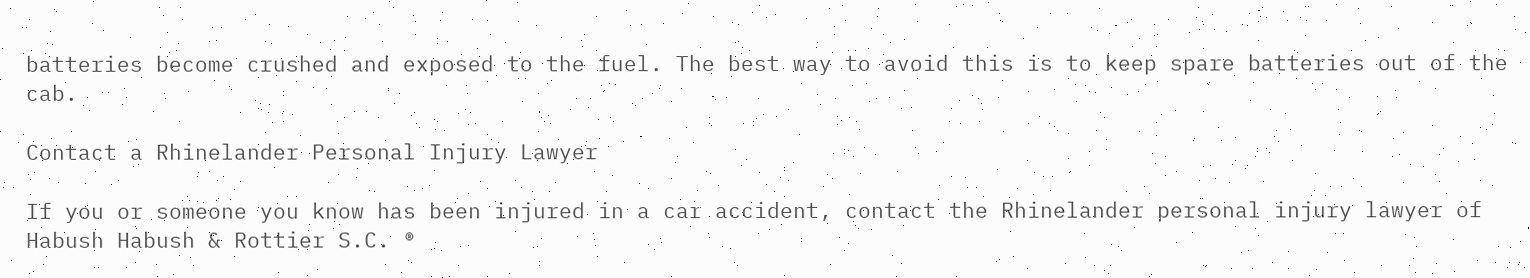batteries become crushed and exposed to the fuel. The best way to avoid this is to keep spare batteries out of the cab.

Contact a Rhinelander Personal Injury Lawyer

If you or someone you know has been injured in a car accident, contact the Rhinelander personal injury lawyer of Habush Habush & Rottier S.C. ®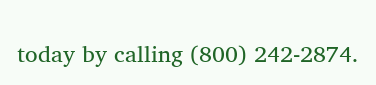today by calling (800) 242-2874.